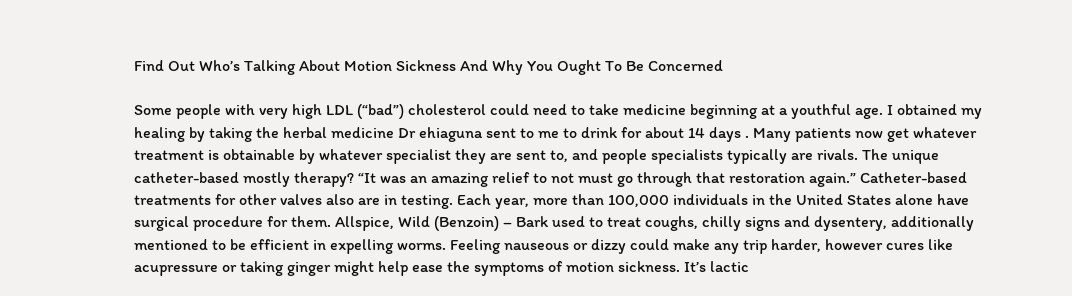Find Out Who’s Talking About Motion Sickness And Why You Ought To Be Concerned

Some people with very high LDL (“bad”) cholesterol could need to take medicine beginning at a youthful age. I obtained my healing by taking the herbal medicine Dr ehiaguna sent to me to drink for about 14 days . Many patients now get whatever treatment is obtainable by whatever specialist they are sent to, and people specialists typically are rivals. The unique catheter-based mostly therapy? “It was an amazing relief to not must go through that restoration again.” Catheter-based treatments for other valves also are in testing. Each year, more than 100,000 individuals in the United States alone have surgical procedure for them. Allspice, Wild (Benzoin) – Bark used to treat coughs, chilly signs and dysentery, additionally mentioned to be efficient in expelling worms. Feeling nauseous or dizzy could make any trip harder, however cures like acupressure or taking ginger might help ease the symptoms of motion sickness. It’s lactic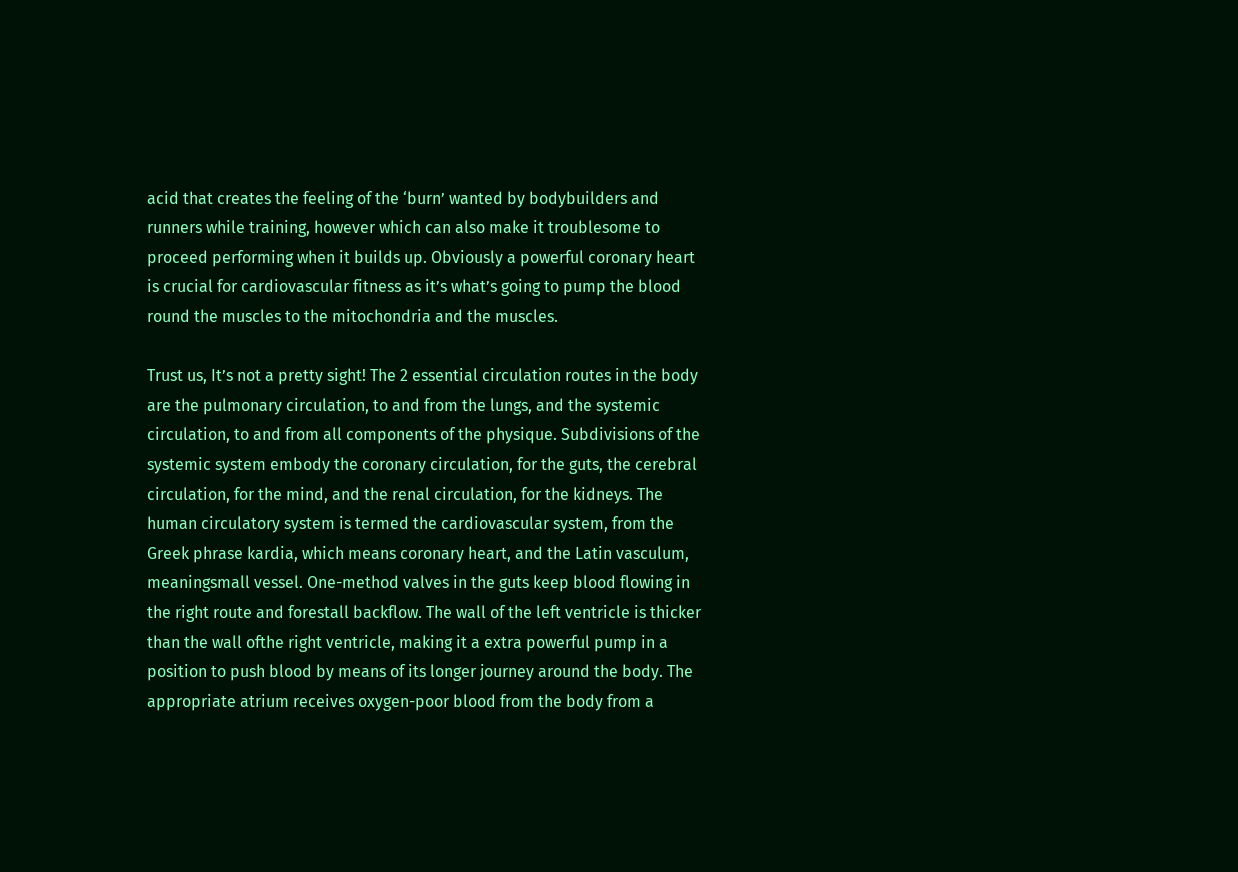acid that creates the feeling of the ‘burn’ wanted by bodybuilders and runners while training, however which can also make it troublesome to proceed performing when it builds up. Obviously a powerful coronary heart is crucial for cardiovascular fitness as it’s what’s going to pump the blood round the muscles to the mitochondria and the muscles.

Trust us, It’s not a pretty sight! The 2 essential circulation routes in the body are the pulmonary circulation, to and from the lungs, and the systemic circulation, to and from all components of the physique. Subdivisions of the systemic system embody the coronary circulation, for the guts, the cerebral circulation, for the mind, and the renal circulation, for the kidneys. The human circulatory system is termed the cardiovascular system, from the Greek phrase kardia, which means coronary heart, and the Latin vasculum, meaningsmall vessel. One-method valves in the guts keep blood flowing in the right route and forestall backflow. The wall of the left ventricle is thicker than the wall ofthe right ventricle, making it a extra powerful pump in a position to push blood by means of its longer journey around the body. The appropriate atrium receives oxygen-poor blood from the body from a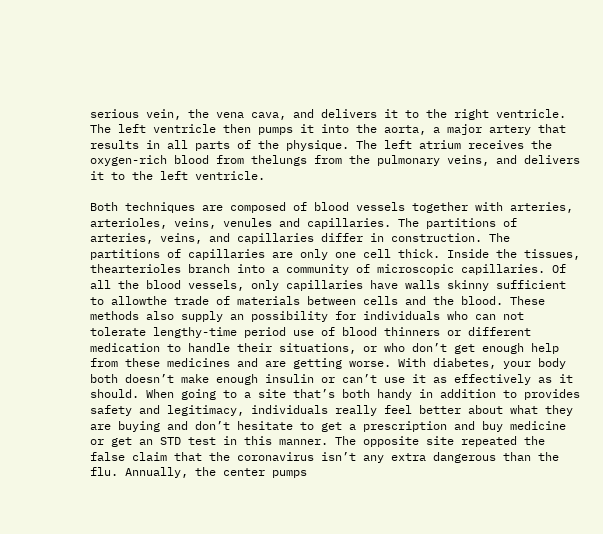serious vein, the vena cava, and delivers it to the right ventricle. The left ventricle then pumps it into the aorta, a major artery that results in all parts of the physique. The left atrium receives the oxygen-rich blood from thelungs from the pulmonary veins, and delivers it to the left ventricle.

Both techniques are composed of blood vessels together with arteries, arterioles, veins, venules and capillaries. The partitions of arteries, veins, and capillaries differ in construction. The partitions of capillaries are only one cell thick. Inside the tissues, thearterioles branch into a community of microscopic capillaries. Of all the blood vessels, only capillaries have walls skinny sufficient to allowthe trade of materials between cells and the blood. These methods also supply an possibility for individuals who can not tolerate lengthy-time period use of blood thinners or different medication to handle their situations, or who don’t get enough help from these medicines and are getting worse. With diabetes, your body both doesn’t make enough insulin or can’t use it as effectively as it should. When going to a site that’s both handy in addition to provides safety and legitimacy, individuals really feel better about what they are buying and don’t hesitate to get a prescription and buy medicine or get an STD test in this manner. The opposite site repeated the false claim that the coronavirus isn’t any extra dangerous than the flu. Annually, the center pumps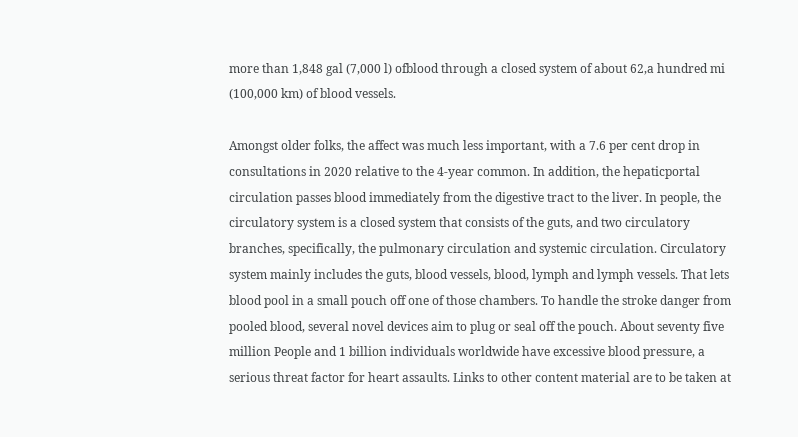more than 1,848 gal (7,000 l) ofblood through a closed system of about 62,a hundred mi (100,000 km) of blood vessels.

Amongst older folks, the affect was much less important, with a 7.6 per cent drop in consultations in 2020 relative to the 4-year common. In addition, the hepaticportal circulation passes blood immediately from the digestive tract to the liver. In people, the circulatory system is a closed system that consists of the guts, and two circulatory branches, specifically, the pulmonary circulation and systemic circulation. Circulatory system mainly includes the guts, blood vessels, blood, lymph and lymph vessels. That lets blood pool in a small pouch off one of those chambers. To handle the stroke danger from pooled blood, several novel devices aim to plug or seal off the pouch. About seventy five million People and 1 billion individuals worldwide have excessive blood pressure, a serious threat factor for heart assaults. Links to other content material are to be taken at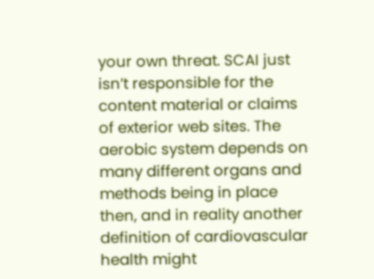your own threat. SCAI just isn’t responsible for the content material or claims of exterior web sites. The aerobic system depends on many different organs and methods being in place then, and in reality another definition of cardiovascular health might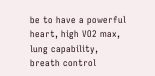be to have a powerful heart, high VO2 max, lung capability, breath control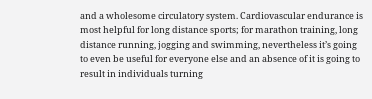and a wholesome circulatory system. Cardiovascular endurance is most helpful for long distance sports; for marathon training, long distance running, jogging and swimming, nevertheless it’s going to even be useful for everyone else and an absence of it is going to result in individuals turning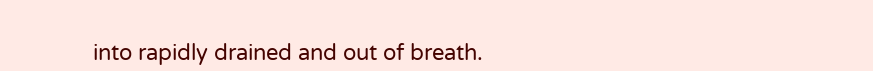into rapidly drained and out of breath.